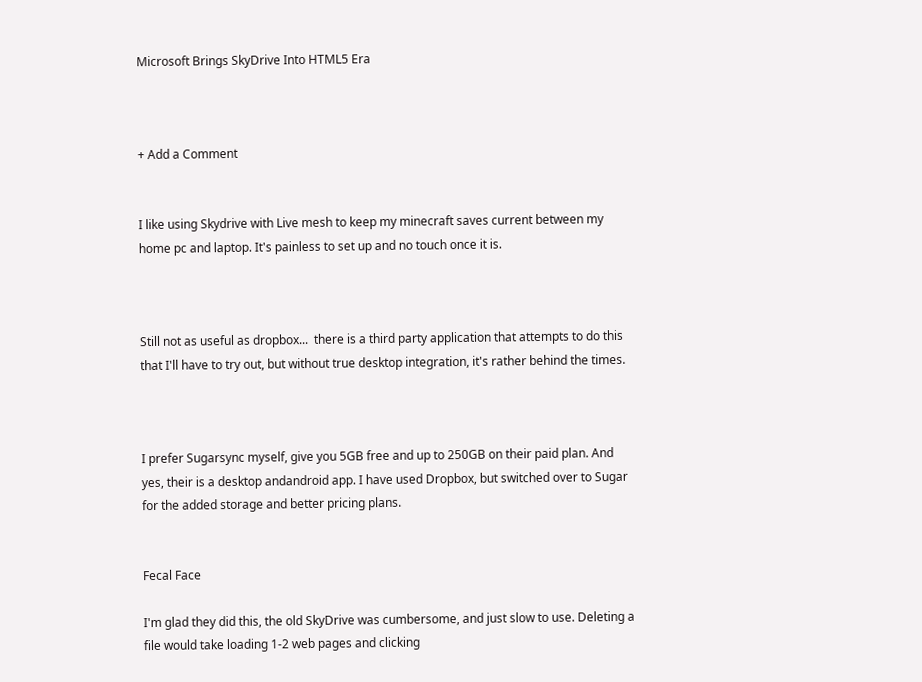Microsoft Brings SkyDrive Into HTML5 Era



+ Add a Comment


I like using Skydrive with Live mesh to keep my minecraft saves current between my home pc and laptop. It's painless to set up and no touch once it is.



Still not as useful as dropbox...  there is a third party application that attempts to do this that I'll have to try out, but without true desktop integration, it's rather behind the times.



I prefer Sugarsync myself, give you 5GB free and up to 250GB on their paid plan. And yes, their is a desktop andandroid app. I have used Dropbox, but switched over to Sugar for the added storage and better pricing plans.


Fecal Face

I'm glad they did this, the old SkyDrive was cumbersome, and just slow to use. Deleting a file would take loading 1-2 web pages and clicking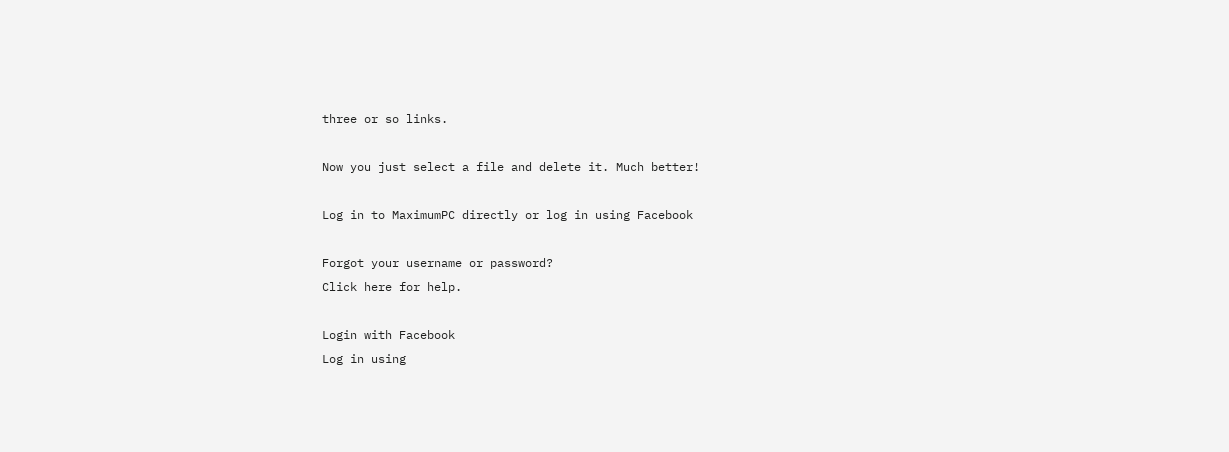three or so links.

Now you just select a file and delete it. Much better!

Log in to MaximumPC directly or log in using Facebook

Forgot your username or password?
Click here for help.

Login with Facebook
Log in using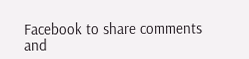Facebook to share comments and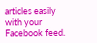articles easily with your Facebook feed.